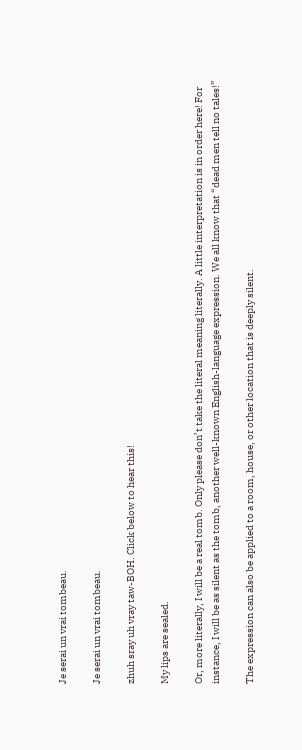Je serai un vrai tombeau.

Je serai un vrai tombeau.

zhuh sray uh vray taw-BOH. Click below to hear this!

My lips are sealed.

Or, more literally, I will be a real tomb. Only please don’t take the literal meaning literally. A little interpretation is in order here! For instance, I will be as silent as the tomb, another well-known English-language expression. We all know that “dead men tell no tales!”

The expression can also be applied to a room, house, or other location that is deeply silent.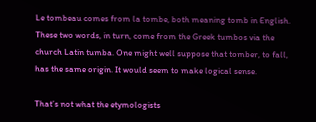Le tombeau comes from la tombe, both meaning tomb in English. These two words, in turn, come from the Greek tumbos via the church Latin tumba. One might well suppose that tomber, to fall, has the same origin. It would seem to make logical sense.

That’s not what the etymologists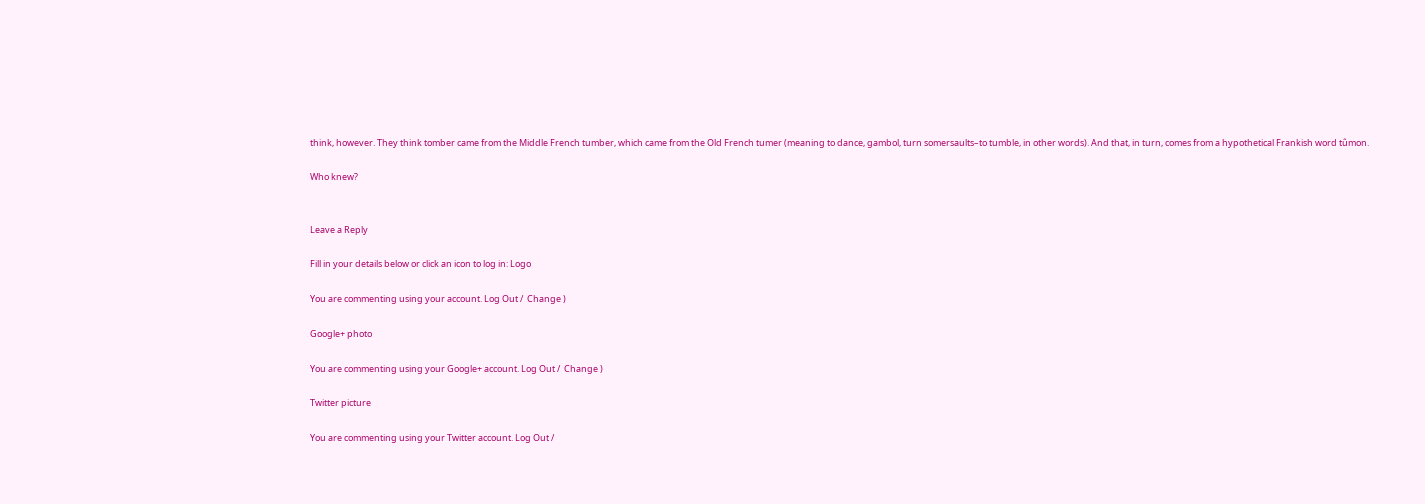think, however. They think tomber came from the Middle French tumber, which came from the Old French tumer (meaning to dance, gambol, turn somersaults–to tumble, in other words). And that, in turn, comes from a hypothetical Frankish word tûmon.

Who knew?


Leave a Reply

Fill in your details below or click an icon to log in: Logo

You are commenting using your account. Log Out /  Change )

Google+ photo

You are commenting using your Google+ account. Log Out /  Change )

Twitter picture

You are commenting using your Twitter account. Log Out /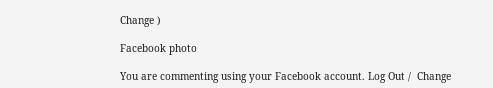Change )

Facebook photo

You are commenting using your Facebook account. Log Out /  Change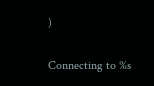)


Connecting to %s